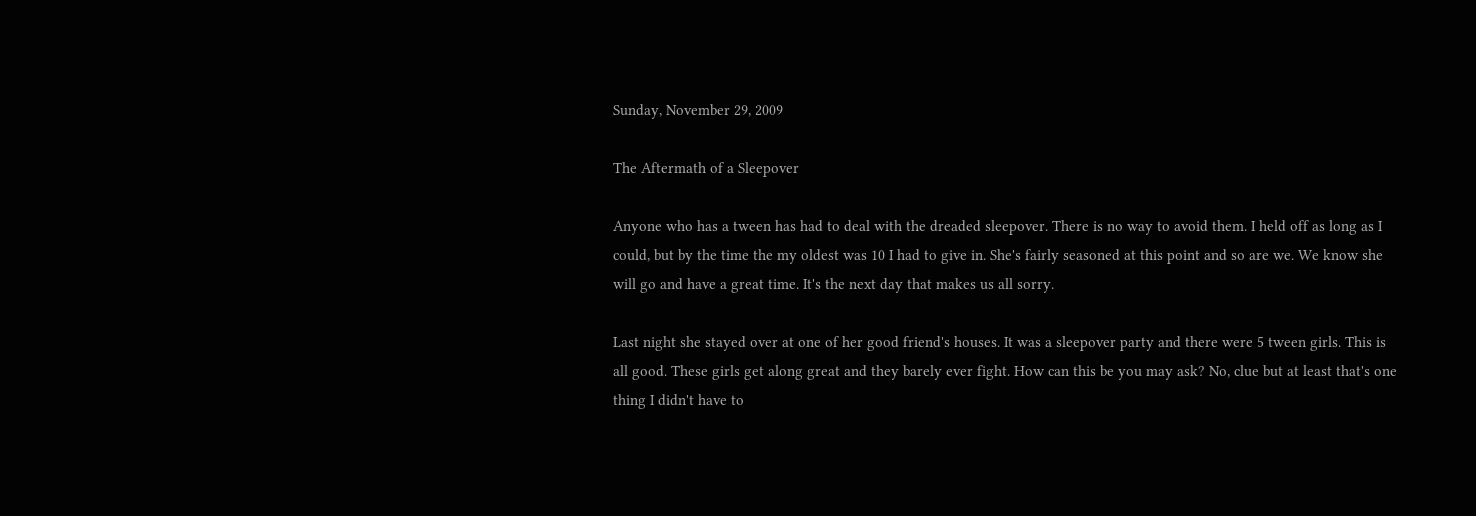Sunday, November 29, 2009

The Aftermath of a Sleepover

Anyone who has a tween has had to deal with the dreaded sleepover. There is no way to avoid them. I held off as long as I could, but by the time the my oldest was 10 I had to give in. She's fairly seasoned at this point and so are we. We know she will go and have a great time. It's the next day that makes us all sorry.

Last night she stayed over at one of her good friend's houses. It was a sleepover party and there were 5 tween girls. This is all good. These girls get along great and they barely ever fight. How can this be you may ask? No, clue but at least that's one thing I didn't have to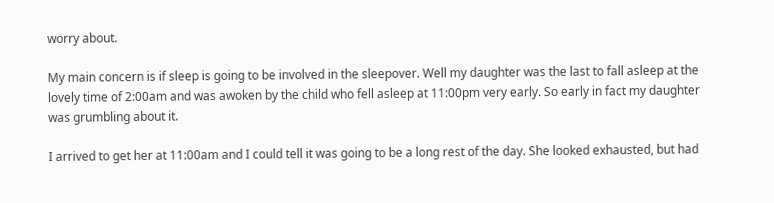worry about.

My main concern is if sleep is going to be involved in the sleepover. Well my daughter was the last to fall asleep at the lovely time of 2:00am and was awoken by the child who fell asleep at 11:00pm very early. So early in fact my daughter was grumbling about it.

I arrived to get her at 11:00am and I could tell it was going to be a long rest of the day. She looked exhausted, but had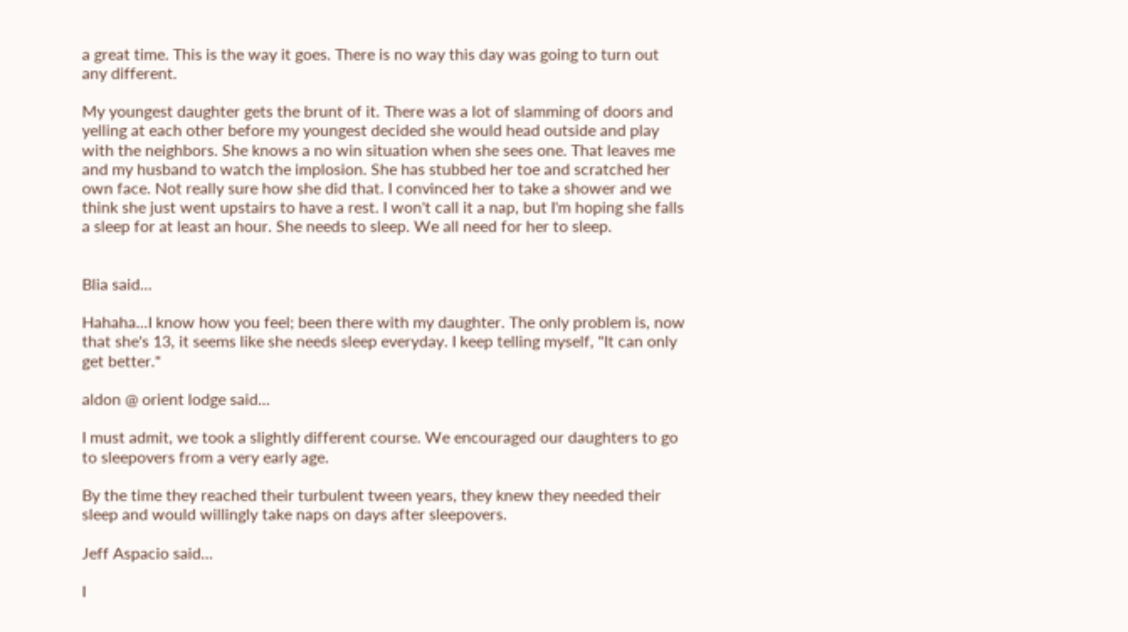a great time. This is the way it goes. There is no way this day was going to turn out any different.

My youngest daughter gets the brunt of it. There was a lot of slamming of doors and yelling at each other before my youngest decided she would head outside and play with the neighbors. She knows a no win situation when she sees one. That leaves me and my husband to watch the implosion. She has stubbed her toe and scratched her own face. Not really sure how she did that. I convinced her to take a shower and we think she just went upstairs to have a rest. I won't call it a nap, but I'm hoping she falls a sleep for at least an hour. She needs to sleep. We all need for her to sleep.


Blia said...

Hahaha...I know how you feel; been there with my daughter. The only problem is, now that she's 13, it seems like she needs sleep everyday. I keep telling myself, "It can only get better."

aldon @ orient lodge said...

I must admit, we took a slightly different course. We encouraged our daughters to go to sleepovers from a very early age.

By the time they reached their turbulent tween years, they knew they needed their sleep and would willingly take naps on days after sleepovers.

Jeff Aspacio said...

I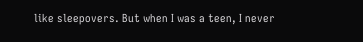like sleepovers. But when I was a teen, I never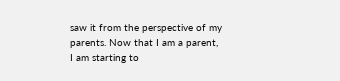saw it from the perspective of my parents. Now that I am a parent, I am starting to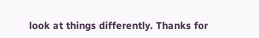look at things differently. Thanks for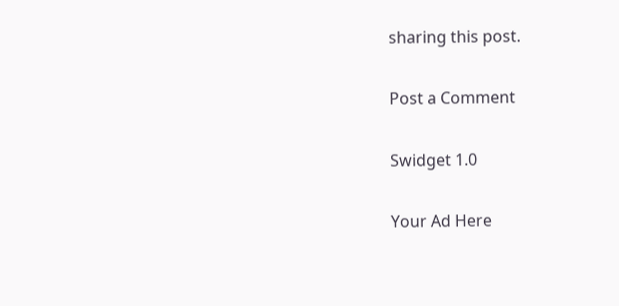sharing this post.

Post a Comment

Swidget 1.0

Your Ad Here